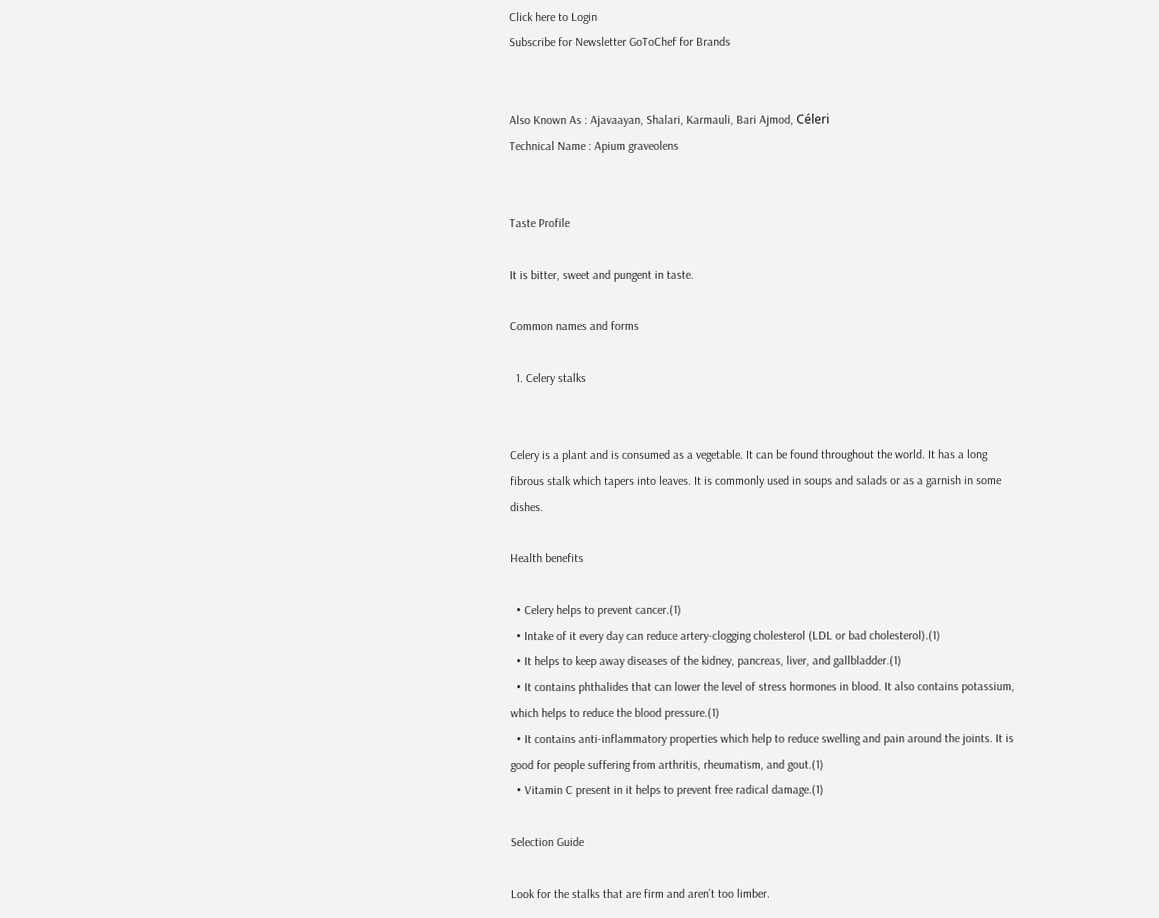Click here to Login
Subscribe for Newsletter GoToChef for Brands


Also Known As : Ajavaayan, Shalari, Karmauli, Bari Ajmod, Céleri
Technical Name : Apium graveolens


Taste Profile

It is bitter, sweet and pungent in taste.

Common names and forms

  1. Celery stalks


Celery is a plant and is consumed as a vegetable. It can be found throughout the world. It has a long fibrous stalk which tapers into leaves. It is commonly used in soups and salads or as a garnish in some dishes.

Health benefits

  • Celery helps to prevent cancer.(1)
  • Intake of it every day can reduce artery-clogging cholesterol (LDL or bad cholesterol).(1)
  • It helps to keep away diseases of the kidney, pancreas, liver, and gallbladder.(1)
  • It contains phthalides that can lower the level of stress hormones in blood. It also contains potassium, which helps to reduce the blood pressure.(1)
  • It contains anti-inflammatory properties which help to reduce swelling and pain around the joints. It is good for people suffering from arthritis, rheumatism, and gout.(1)
  • Vitamin C present in it helps to prevent free radical damage.(1)

Selection Guide

Look for the stalks that are firm and aren’t too limber.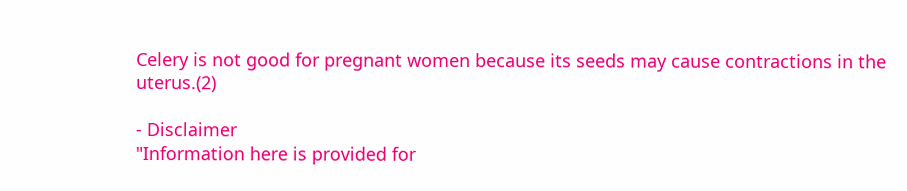Celery is not good for pregnant women because its seeds may cause contractions in the uterus.(2)

- Disclaimer
"Information here is provided for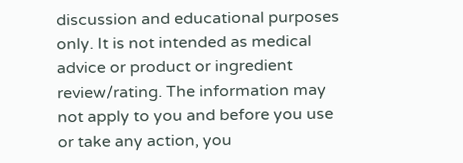discussion and educational purposes only. It is not intended as medical advice or product or ingredient review/rating. The information may not apply to you and before you use or take any action, you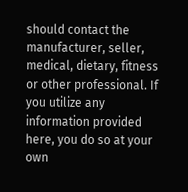should contact the manufacturer, seller, medical, dietary, fitness or other professional. If you utilize any information provided here, you do so at your own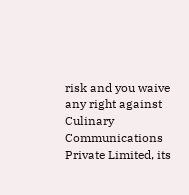risk and you waive any right against Culinary Communications Private Limited, its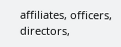affiliates, officers, directors,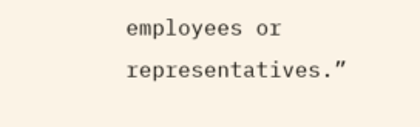employees or representatives.”